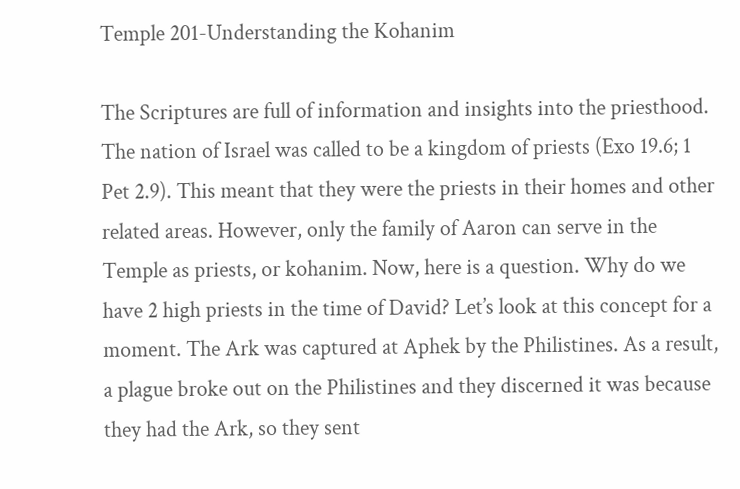Temple 201-Understanding the Kohanim

The Scriptures are full of information and insights into the priesthood. The nation of Israel was called to be a kingdom of priests (Exo 19.6; 1 Pet 2.9). This meant that they were the priests in their homes and other related areas. However, only the family of Aaron can serve in the Temple as priests, or kohanim. Now, here is a question. Why do we have 2 high priests in the time of David? Let’s look at this concept for a moment. The Ark was captured at Aphek by the Philistines. As a result, a plague broke out on the Philistines and they discerned it was because they had the Ark, so they sent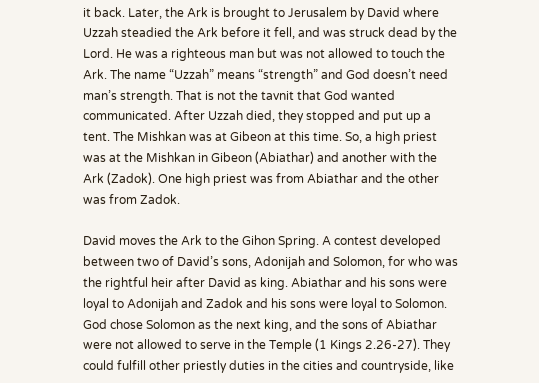it back. Later, the Ark is brought to Jerusalem by David where Uzzah steadied the Ark before it fell, and was struck dead by the Lord. He was a righteous man but was not allowed to touch the Ark. The name “Uzzah” means “strength” and God doesn’t need man’s strength. That is not the tavnit that God wanted communicated. After Uzzah died, they stopped and put up a tent. The Mishkan was at Gibeon at this time. So, a high priest was at the Mishkan in Gibeon (Abiathar) and another with the Ark (Zadok). One high priest was from Abiathar and the other was from Zadok.

David moves the Ark to the Gihon Spring. A contest developed between two of David’s sons, Adonijah and Solomon, for who was the rightful heir after David as king. Abiathar and his sons were loyal to Adonijah and Zadok and his sons were loyal to Solomon. God chose Solomon as the next king, and the sons of Abiathar were not allowed to serve in the Temple (1 Kings 2.26-27). They could fulfill other priestly duties in the cities and countryside, like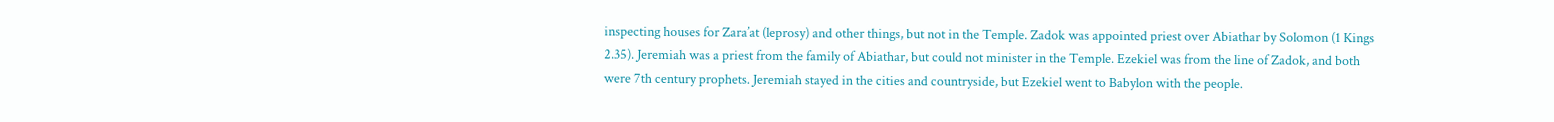inspecting houses for Zara’at (leprosy) and other things, but not in the Temple. Zadok was appointed priest over Abiathar by Solomon (1 Kings 2.35). Jeremiah was a priest from the family of Abiathar, but could not minister in the Temple. Ezekiel was from the line of Zadok, and both were 7th century prophets. Jeremiah stayed in the cities and countryside, but Ezekiel went to Babylon with the people.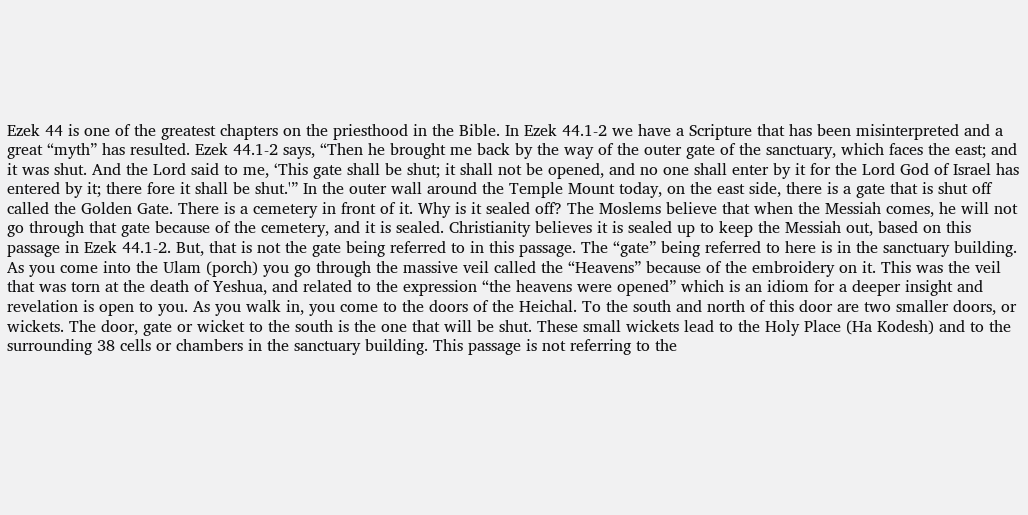Ezek 44 is one of the greatest chapters on the priesthood in the Bible. In Ezek 44.1-2 we have a Scripture that has been misinterpreted and a great “myth” has resulted. Ezek 44.1-2 says, “Then he brought me back by the way of the outer gate of the sanctuary, which faces the east; and it was shut. And the Lord said to me, ‘This gate shall be shut; it shall not be opened, and no one shall enter by it for the Lord God of Israel has entered by it; there fore it shall be shut.'” In the outer wall around the Temple Mount today, on the east side, there is a gate that is shut off called the Golden Gate. There is a cemetery in front of it. Why is it sealed off? The Moslems believe that when the Messiah comes, he will not go through that gate because of the cemetery, and it is sealed. Christianity believes it is sealed up to keep the Messiah out, based on this passage in Ezek 44.1-2. But, that is not the gate being referred to in this passage. The “gate” being referred to here is in the sanctuary building. As you come into the Ulam (porch) you go through the massive veil called the “Heavens” because of the embroidery on it. This was the veil that was torn at the death of Yeshua, and related to the expression “the heavens were opened” which is an idiom for a deeper insight and revelation is open to you. As you walk in, you come to the doors of the Heichal. To the south and north of this door are two smaller doors, or wickets. The door, gate or wicket to the south is the one that will be shut. These small wickets lead to the Holy Place (Ha Kodesh) and to the surrounding 38 cells or chambers in the sanctuary building. This passage is not referring to the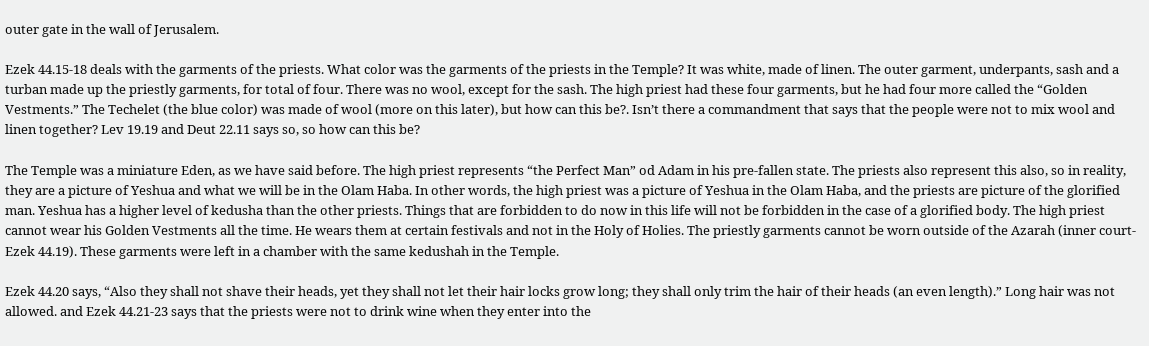outer gate in the wall of Jerusalem.

Ezek 44.15-18 deals with the garments of the priests. What color was the garments of the priests in the Temple? It was white, made of linen. The outer garment, underpants, sash and a turban made up the priestly garments, for total of four. There was no wool, except for the sash. The high priest had these four garments, but he had four more called the “Golden Vestments.” The Techelet (the blue color) was made of wool (more on this later), but how can this be?. Isn’t there a commandment that says that the people were not to mix wool and linen together? Lev 19.19 and Deut 22.11 says so, so how can this be?

The Temple was a miniature Eden, as we have said before. The high priest represents “the Perfect Man” od Adam in his pre-fallen state. The priests also represent this also, so in reality, they are a picture of Yeshua and what we will be in the Olam Haba. In other words, the high priest was a picture of Yeshua in the Olam Haba, and the priests are picture of the glorified man. Yeshua has a higher level of kedusha than the other priests. Things that are forbidden to do now in this life will not be forbidden in the case of a glorified body. The high priest cannot wear his Golden Vestments all the time. He wears them at certain festivals and not in the Holy of Holies. The priestly garments cannot be worn outside of the Azarah (inner court-Ezek 44.19). These garments were left in a chamber with the same kedushah in the Temple.

Ezek 44.20 says, “Also they shall not shave their heads, yet they shall not let their hair locks grow long; they shall only trim the hair of their heads (an even length).” Long hair was not allowed. and Ezek 44.21-23 says that the priests were not to drink wine when they enter into the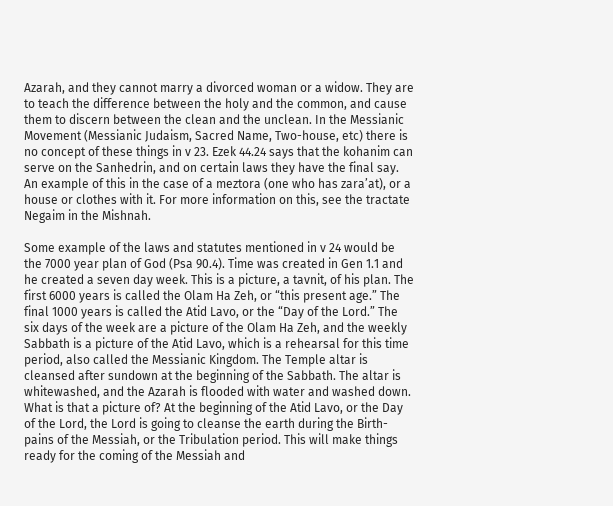Azarah, and they cannot marry a divorced woman or a widow. They are to teach the difference between the holy and the common, and cause them to discern between the clean and the unclean. In the Messianic Movement (Messianic Judaism, Sacred Name, Two-house, etc) there is no concept of these things in v 23. Ezek 44.24 says that the kohanim can serve on the Sanhedrin, and on certain laws they have the final say. An example of this in the case of a meztora (one who has zara’at), or a house or clothes with it. For more information on this, see the tractate Negaim in the Mishnah.

Some example of the laws and statutes mentioned in v 24 would be the 7000 year plan of God (Psa 90.4). Time was created in Gen 1.1 and he created a seven day week. This is a picture, a tavnit, of his plan. The first 6000 years is called the Olam Ha Zeh, or “this present age.” The final 1000 years is called the Atid Lavo, or the “Day of the Lord.” The six days of the week are a picture of the Olam Ha Zeh, and the weekly Sabbath is a picture of the Atid Lavo, which is a rehearsal for this time period, also called the Messianic Kingdom. The Temple altar is cleansed after sundown at the beginning of the Sabbath. The altar is whitewashed, and the Azarah is flooded with water and washed down. What is that a picture of? At the beginning of the Atid Lavo, or the Day of the Lord, the Lord is going to cleanse the earth during the Birth-pains of the Messiah, or the Tribulation period. This will make things ready for the coming of the Messiah and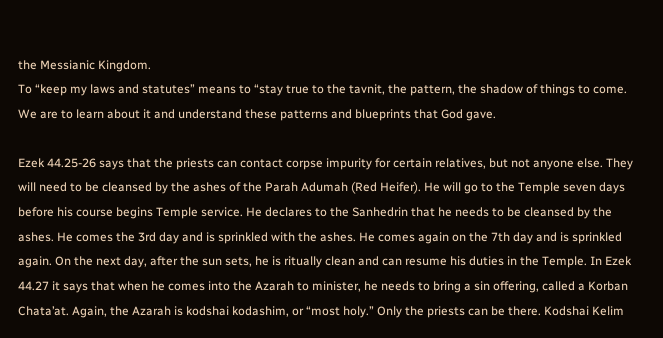the Messianic Kingdom.
To “keep my laws and statutes” means to “stay true to the tavnit, the pattern, the shadow of things to come. We are to learn about it and understand these patterns and blueprints that God gave.

Ezek 44.25-26 says that the priests can contact corpse impurity for certain relatives, but not anyone else. They will need to be cleansed by the ashes of the Parah Adumah (Red Heifer). He will go to the Temple seven days before his course begins Temple service. He declares to the Sanhedrin that he needs to be cleansed by the ashes. He comes the 3rd day and is sprinkled with the ashes. He comes again on the 7th day and is sprinkled again. On the next day, after the sun sets, he is ritually clean and can resume his duties in the Temple. In Ezek 44.27 it says that when he comes into the Azarah to minister, he needs to bring a sin offering, called a Korban Chata’at. Again, the Azarah is kodshai kodashim, or “most holy.” Only the priests can be there. Kodshai Kelim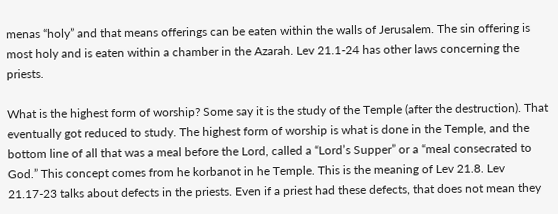menas “holy” and that means offerings can be eaten within the walls of Jerusalem. The sin offering is most holy and is eaten within a chamber in the Azarah. Lev 21.1-24 has other laws concerning the priests.

What is the highest form of worship? Some say it is the study of the Temple (after the destruction). That eventually got reduced to study. The highest form of worship is what is done in the Temple, and the bottom line of all that was a meal before the Lord, called a “Lord’s Supper” or a “meal consecrated to God.” This concept comes from he korbanot in he Temple. This is the meaning of Lev 21.8. Lev 21.17-23 talks about defects in the priests. Even if a priest had these defects, that does not mean they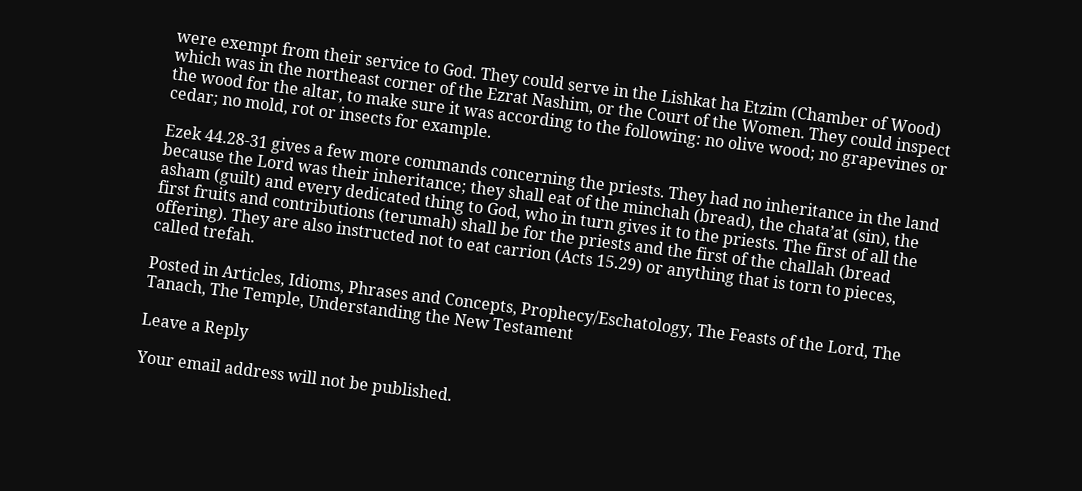were exempt from their service to God. They could serve in the Lishkat ha Etzim (Chamber of Wood) which was in the northeast corner of the Ezrat Nashim, or the Court of the Women. They could inspect the wood for the altar, to make sure it was according to the following: no olive wood; no grapevines or cedar; no mold, rot or insects for example.

Ezek 44.28-31 gives a few more commands concerning the priests. They had no inheritance in the land because the Lord was their inheritance; they shall eat of the minchah (bread), the chata’at (sin), the asham (guilt) and every dedicated thing to God, who in turn gives it to the priests. The first of all the first fruits and contributions (terumah) shall be for the priests and the first of the challah (bread offering). They are also instructed not to eat carrion (Acts 15.29) or anything that is torn to pieces, called trefah.

Posted in Articles, Idioms, Phrases and Concepts, Prophecy/Eschatology, The Feasts of the Lord, The Tanach, The Temple, Understanding the New Testament

Leave a Reply

Your email address will not be published.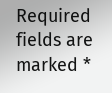Required fields are marked *